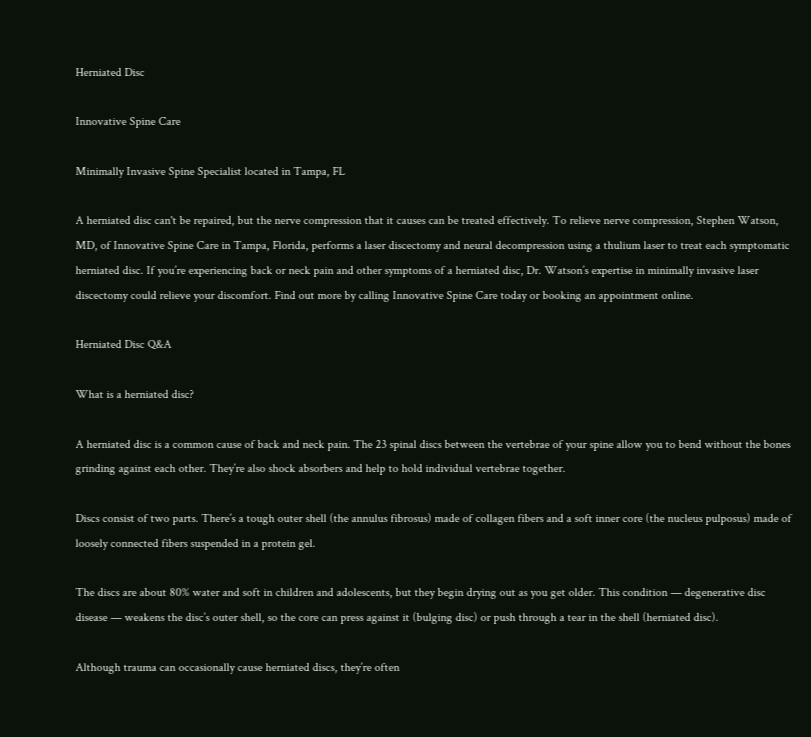Herniated Disc

Innovative Spine Care

Minimally Invasive Spine Specialist located in Tampa, FL

A herniated disc can't be repaired, but the nerve compression that it causes can be treated effectively. To relieve nerve compression, Stephen Watson, MD, of Innovative Spine Care in Tampa, Florida, performs a laser discectomy and neural decompression using a thulium laser to treat each symptomatic herniated disc. If you’re experiencing back or neck pain and other symptoms of a herniated disc, Dr. Watson’s expertise in minimally invasive laser discectomy could relieve your discomfort. Find out more by calling Innovative Spine Care today or booking an appointment online.

Herniated Disc Q&A

What is a herniated disc?

A herniated disc is a common cause of back and neck pain. The 23 spinal discs between the vertebrae of your spine allow you to bend without the bones grinding against each other. They’re also shock absorbers and help to hold individual vertebrae together.

Discs consist of two parts. There’s a tough outer shell (the annulus fibrosus) made of collagen fibers and a soft inner core (the nucleus pulposus) made of loosely connected fibers suspended in a protein gel.

The discs are about 80% water and soft in children and adolescents, but they begin drying out as you get older. This condition — degenerative disc disease — weakens the disc’s outer shell, so the core can press against it (bulging disc) or push through a tear in the shell (herniated disc).

Although trauma can occasionally cause herniated discs, they’re often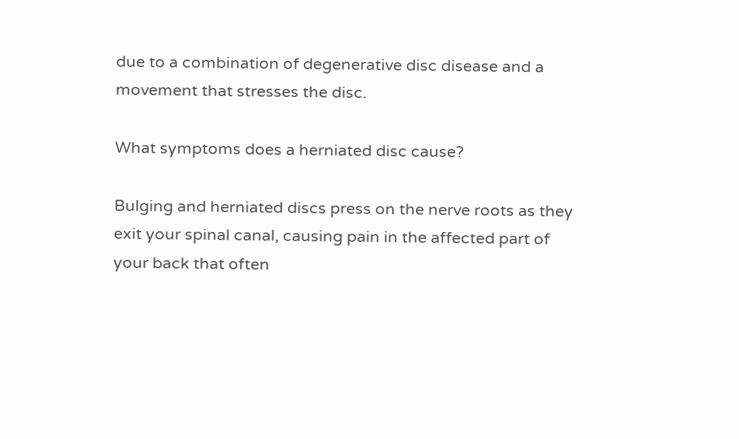due to a combination of degenerative disc disease and a movement that stresses the disc.

What symptoms does a herniated disc cause?

Bulging and herniated discs press on the nerve roots as they exit your spinal canal, causing pain in the affected part of your back that often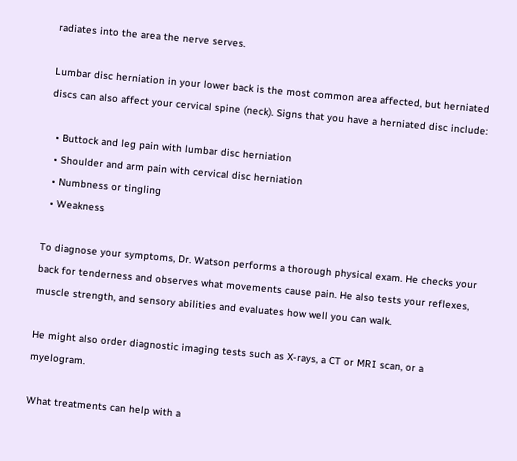radiates into the area the nerve serves.

Lumbar disc herniation in your lower back is the most common area affected, but herniated discs can also affect your cervical spine (neck). Signs that you have a herniated disc include:

  • Buttock and leg pain with lumbar disc herniation
  • Shoulder and arm pain with cervical disc herniation
  • Numbness or tingling
  • Weakness

To diagnose your symptoms, Dr. Watson performs a thorough physical exam. He checks your back for tenderness and observes what movements cause pain. He also tests your reflexes, muscle strength, and sensory abilities and evaluates how well you can walk.

He might also order diagnostic imaging tests such as X-rays, a CT or MRI scan, or a myelogram.

What treatments can help with a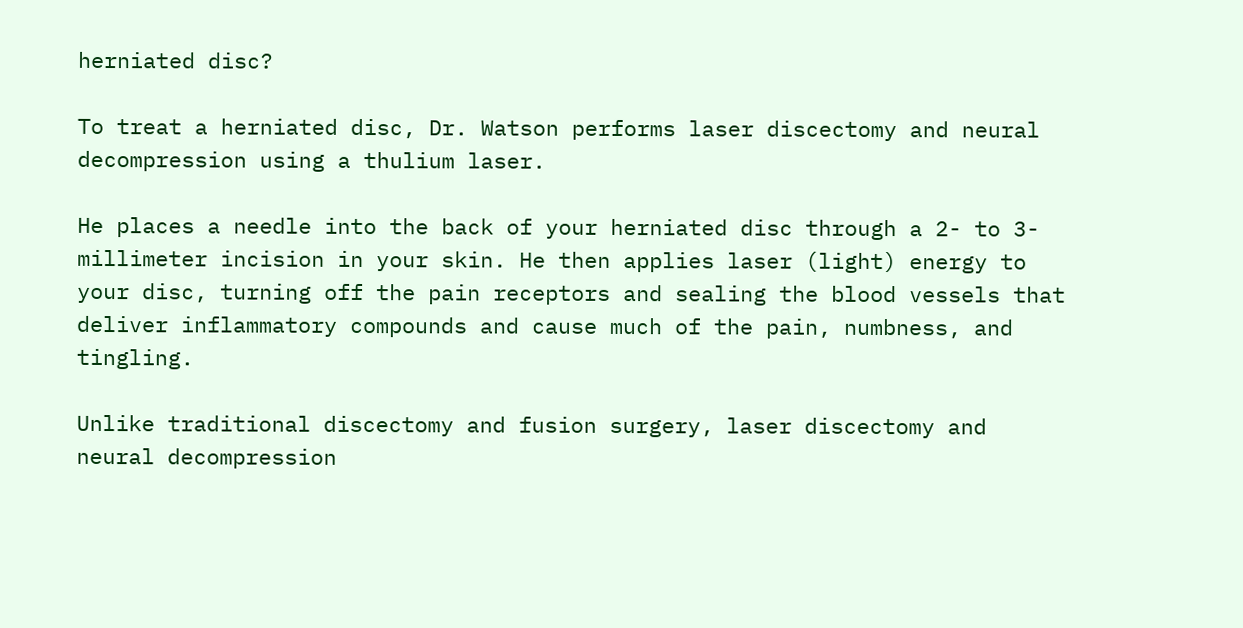herniated disc?

To treat a herniated disc, Dr. Watson performs laser discectomy and neural decompression using a thulium laser.

He places a needle into the back of your herniated disc through a 2- to 3-millimeter incision in your skin. He then applies laser (light) energy to your disc, turning off the pain receptors and sealing the blood vessels that deliver inflammatory compounds and cause much of the pain, numbness, and tingling.

Unlike traditional discectomy and fusion surgery, laser discectomy and neural decompression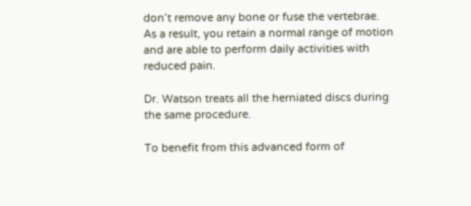don’t remove any bone or fuse the vertebrae. As a result, you retain a normal range of motion and are able to perform daily activities with reduced pain.

Dr. Watson treats all the herniated discs during the same procedure.

To benefit from this advanced form of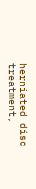herniated disc treatment,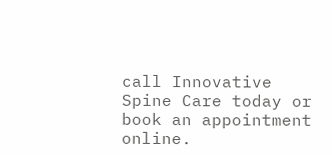call Innovative Spine Care today or book an appointment online.